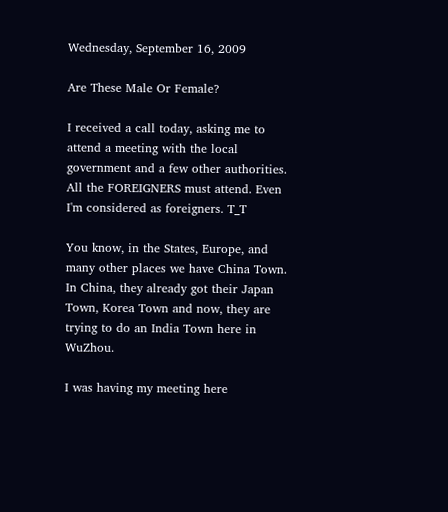Wednesday, September 16, 2009

Are These Male Or Female?

I received a call today, asking me to attend a meeting with the local government and a few other authorities. All the FOREIGNERS must attend. Even I'm considered as foreigners. T_T

You know, in the States, Europe, and many other places we have China Town. In China, they already got their Japan Town, Korea Town and now, they are trying to do an India Town here in WuZhou.

I was having my meeting here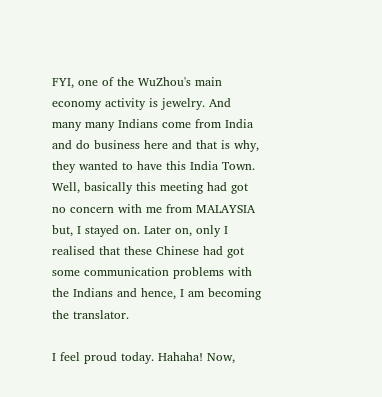FYI, one of the WuZhou's main economy activity is jewelry. And many many Indians come from India and do business here and that is why, they wanted to have this India Town. Well, basically this meeting had got no concern with me from MALAYSIA but, I stayed on. Later on, only I realised that these Chinese had got some communication problems with the Indians and hence, I am becoming the translator.

I feel proud today. Hahaha! Now,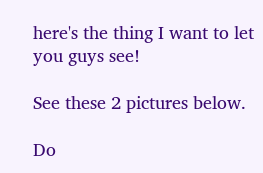here's the thing I want to let you guys see!

See these 2 pictures below.

Do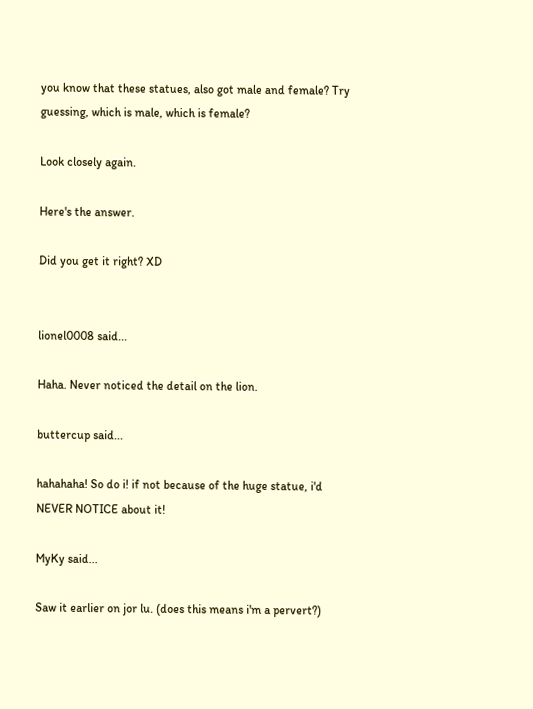you know that these statues, also got male and female? Try guessing, which is male, which is female?

Look closely again.

Here's the answer.

Did you get it right? XD


lionel0008 said...

Haha. Never noticed the detail on the lion.

buttercup said...

hahahaha! So do i! if not because of the huge statue, i'd NEVER NOTICE about it!

MyKy said...

Saw it earlier on jor lu. (does this means i'm a pervert?)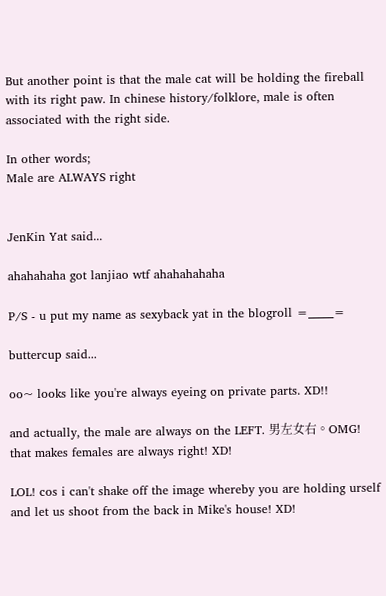But another point is that the male cat will be holding the fireball with its right paw. In chinese history/folklore, male is often associated with the right side.

In other words;
Male are ALWAYS right


JenKin Yat said...

ahahahaha got lanjiao wtf ahahahahaha

P/S - u put my name as sexyback yat in the blogroll =_____=

buttercup said...

oo~ looks like you're always eyeing on private parts. XD!!

and actually, the male are always on the LEFT. 男左女右。OMG! that makes females are always right! XD!

LOL! cos i can't shake off the image whereby you are holding urself and let us shoot from the back in Mike's house! XD!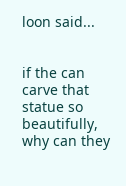loon said...


if the can carve that statue so beautifully, why can they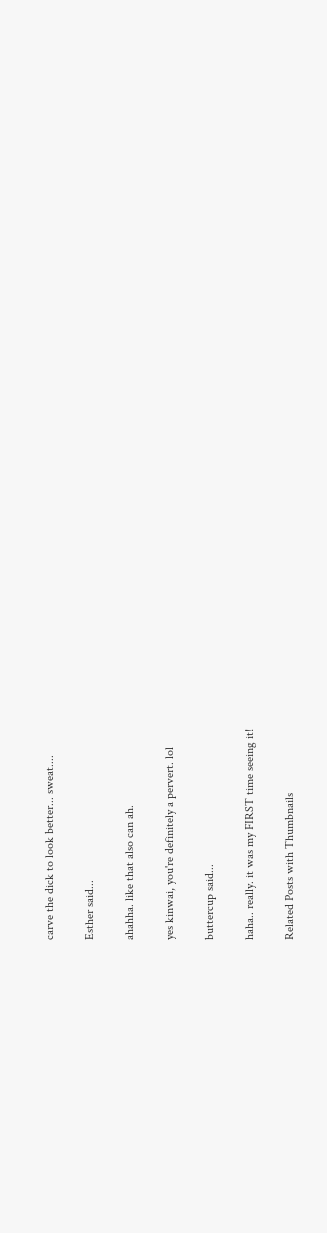carve the dick to look better... sweat....

Esther said...

ahahha. like that also can ah.

yes kinwai, you're definitely a pervert. lol

buttercup said...

haha.. really. it was my FIRST time seeing it!

Related Posts with Thumbnails